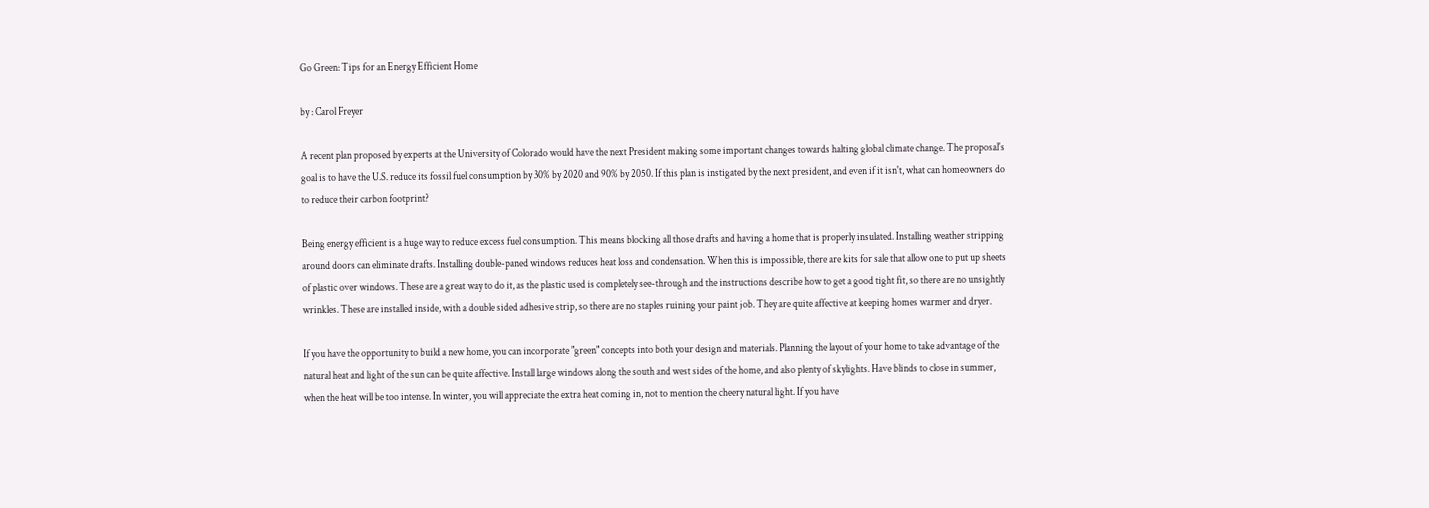Go Green: Tips for an Energy Efficient Home

by : Carol Freyer

A recent plan proposed by experts at the University of Colorado would have the next President making some important changes towards halting global climate change. The proposal's goal is to have the U.S. reduce its fossil fuel consumption by 30% by 2020 and 90% by 2050. If this plan is instigated by the next president, and even if it isn't, what can homeowners do to reduce their carbon footprint?

Being energy efficient is a huge way to reduce excess fuel consumption. This means blocking all those drafts and having a home that is properly insulated. Installing weather stripping around doors can eliminate drafts. Installing double-paned windows reduces heat loss and condensation. When this is impossible, there are kits for sale that allow one to put up sheets of plastic over windows. These are a great way to do it, as the plastic used is completely see-through and the instructions describe how to get a good tight fit, so there are no unsightly wrinkles. These are installed inside, with a double sided adhesive strip, so there are no staples ruining your paint job. They are quite affective at keeping homes warmer and dryer.

If you have the opportunity to build a new home, you can incorporate "green" concepts into both your design and materials. Planning the layout of your home to take advantage of the natural heat and light of the sun can be quite affective. Install large windows along the south and west sides of the home, and also plenty of skylights. Have blinds to close in summer, when the heat will be too intense. In winter, you will appreciate the extra heat coming in, not to mention the cheery natural light. If you have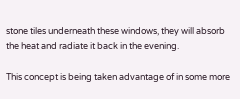stone tiles underneath these windows, they will absorb the heat and radiate it back in the evening.

This concept is being taken advantage of in some more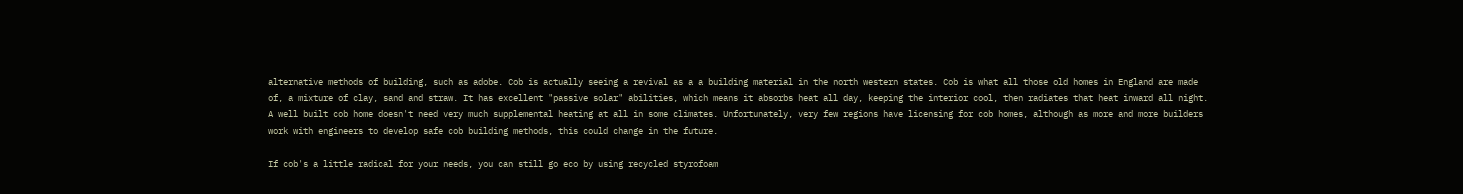alternative methods of building, such as adobe. Cob is actually seeing a revival as a a building material in the north western states. Cob is what all those old homes in England are made of, a mixture of clay, sand and straw. It has excellent "passive solar" abilities, which means it absorbs heat all day, keeping the interior cool, then radiates that heat inward all night. A well built cob home doesn't need very much supplemental heating at all in some climates. Unfortunately, very few regions have licensing for cob homes, although as more and more builders work with engineers to develop safe cob building methods, this could change in the future.

If cob's a little radical for your needs, you can still go eco by using recycled styrofoam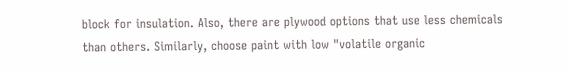block for insulation. Also, there are plywood options that use less chemicals than others. Similarly, choose paint with low "volatile organic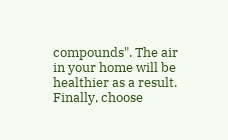compounds". The air in your home will be healthier as a result. Finally, choose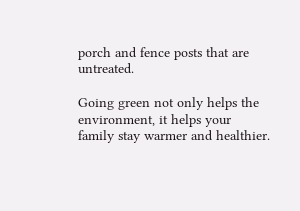porch and fence posts that are untreated.

Going green not only helps the environment, it helps your family stay warmer and healthier.